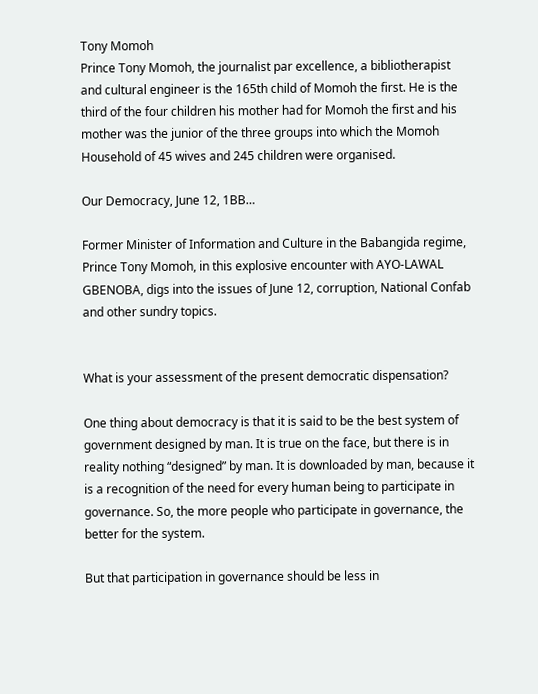Tony Momoh
Prince Tony Momoh, the journalist par excellence, a bibliotherapist and cultural engineer is the 165th child of Momoh the first. He is the third of the four children his mother had for Momoh the first and his mother was the junior of the three groups into which the Momoh Household of 45 wives and 245 children were organised.

Our Democracy, June 12, 1BB…

Former Minister of Information and Culture in the Babangida regime, Prince Tony Momoh, in this explosive encounter with AYO-LAWAL GBENOBA, digs into the issues of June 12, corruption, National Confab and other sundry topics.


What is your assessment of the present democratic dispensation?

One thing about democracy is that it is said to be the best system of government designed by man. It is true on the face, but there is in reality nothing “designed” by man. It is downloaded by man, because it is a recognition of the need for every human being to participate in governance. So, the more people who participate in governance, the better for the system.

But that participation in governance should be less in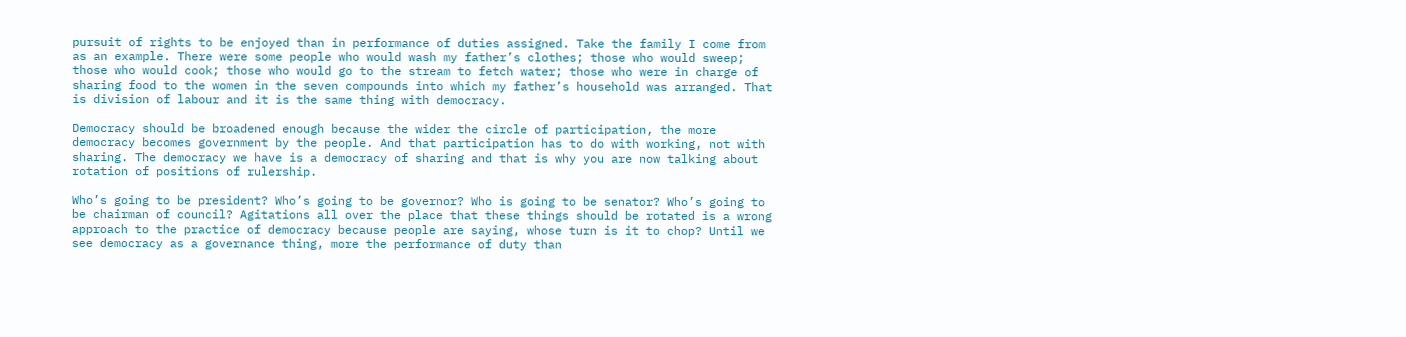pursuit of rights to be enjoyed than in performance of duties assigned. Take the family I come from as an example. There were some people who would wash my father’s clothes; those who would sweep; those who would cook; those who would go to the stream to fetch water; those who were in charge of sharing food to the women in the seven compounds into which my father’s household was arranged. That is division of labour and it is the same thing with democracy.

Democracy should be broadened enough because the wider the circle of participation, the more democracy becomes government by the people. And that participation has to do with working, not with sharing. The democracy we have is a democracy of sharing and that is why you are now talking about rotation of positions of rulership.

Who’s going to be president? Who’s going to be governor? Who is going to be senator? Who’s going to be chairman of council? Agitations all over the place that these things should be rotated is a wrong approach to the practice of democracy because people are saying, whose turn is it to chop? Until we see democracy as a governance thing, more the performance of duty than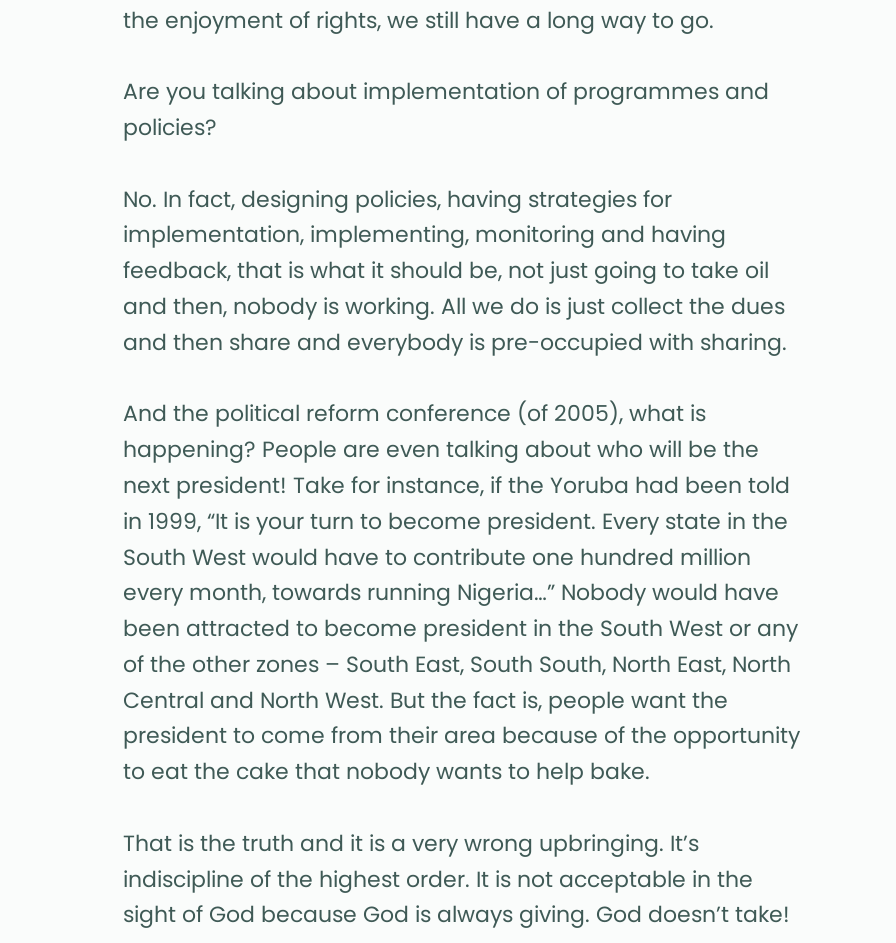the enjoyment of rights, we still have a long way to go.

Are you talking about implementation of programmes and policies?

No. In fact, designing policies, having strategies for implementation, implementing, monitoring and having feedback, that is what it should be, not just going to take oil and then, nobody is working. All we do is just collect the dues and then share and everybody is pre-occupied with sharing.

And the political reform conference (of 2005), what is happening? People are even talking about who will be the next president! Take for instance, if the Yoruba had been told in 1999, “It is your turn to become president. Every state in the South West would have to contribute one hundred million every month, towards running Nigeria…” Nobody would have been attracted to become president in the South West or any of the other zones – South East, South South, North East, North Central and North West. But the fact is, people want the president to come from their area because of the opportunity to eat the cake that nobody wants to help bake.

That is the truth and it is a very wrong upbringing. It’s indiscipline of the highest order. It is not acceptable in the sight of God because God is always giving. God doesn’t take!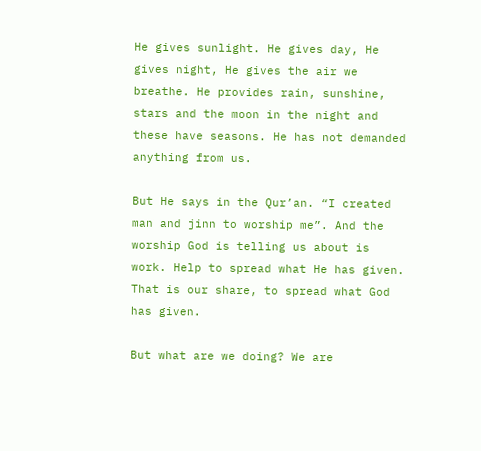He gives sunlight. He gives day, He gives night, He gives the air we breathe. He provides rain, sunshine, stars and the moon in the night and these have seasons. He has not demanded anything from us.

But He says in the Qur’an. “I created man and jinn to worship me”. And the worship God is telling us about is work. Help to spread what He has given. That is our share, to spread what God has given.

But what are we doing? We are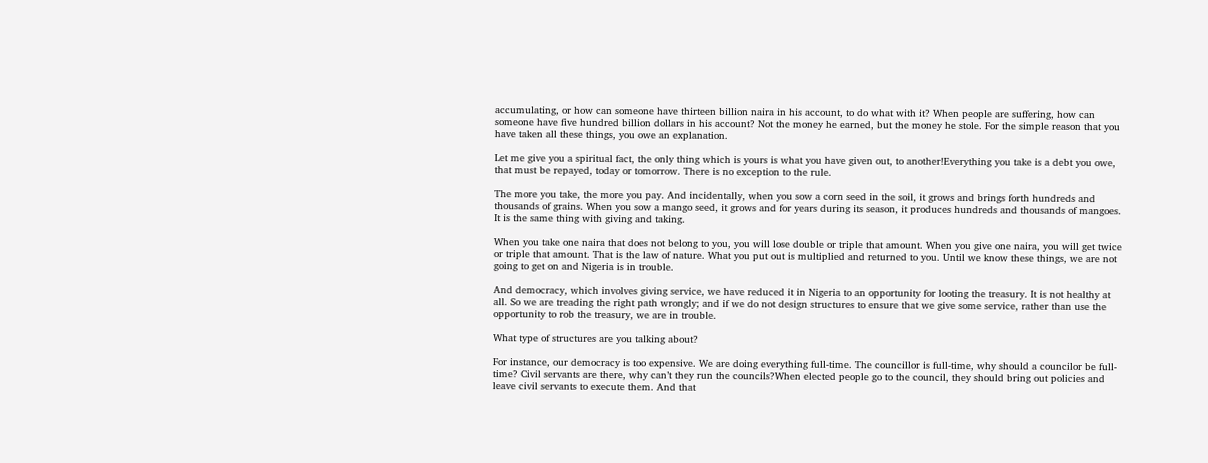accumulating, or how can someone have thirteen billion naira in his account, to do what with it? When people are suffering, how can someone have five hundred billion dollars in his account? Not the money he earned, but the money he stole. For the simple reason that you have taken all these things, you owe an explanation.

Let me give you a spiritual fact, the only thing which is yours is what you have given out, to another!Everything you take is a debt you owe, that must be repayed, today or tomorrow. There is no exception to the rule.

The more you take, the more you pay. And incidentally, when you sow a corn seed in the soil, it grows and brings forth hundreds and thousands of grains. When you sow a mango seed, it grows and for years during its season, it produces hundreds and thousands of mangoes. It is the same thing with giving and taking.

When you take one naira that does not belong to you, you will lose double or triple that amount. When you give one naira, you will get twice or triple that amount. That is the law of nature. What you put out is multiplied and returned to you. Until we know these things, we are not going to get on and Nigeria is in trouble.

And democracy, which involves giving service, we have reduced it in Nigeria to an opportunity for looting the treasury. It is not healthy at all. So we are treading the right path wrongly; and if we do not design structures to ensure that we give some service, rather than use the opportunity to rob the treasury, we are in trouble.

What type of structures are you talking about?

For instance, our democracy is too expensive. We are doing everything full-time. The councillor is full-time, why should a councilor be full-time? Civil servants are there, why can’t they run the councils?When elected people go to the council, they should bring out policies and leave civil servants to execute them. And that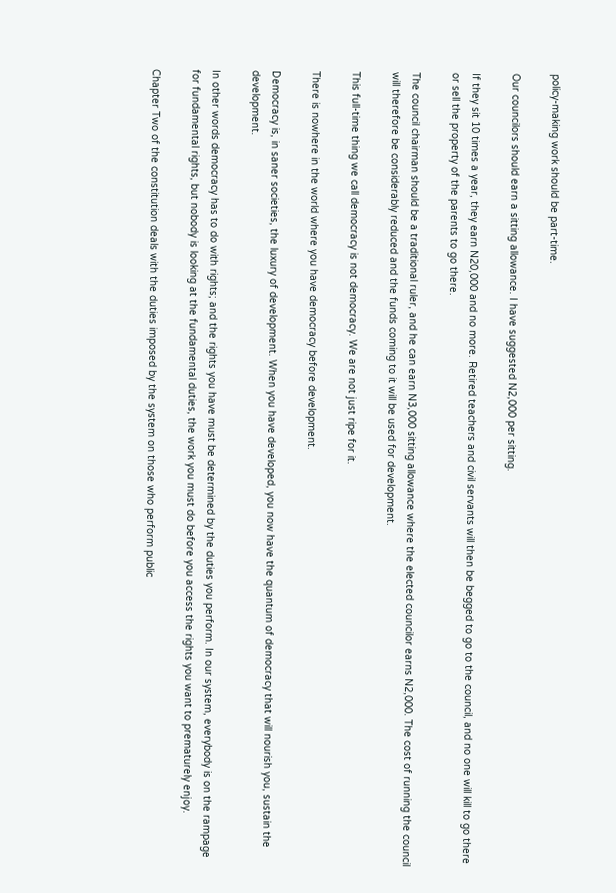policy-making work should be part-time.

Our councilors should earn a sitting allowance. I have suggested N2,000 per sitting.

If they sit 10 times a year, they earn N20,000 and no more. Retired teachers and civil servants will then be begged to go to the council, and no one will kill to go there or sell the property of the parents to go there.

The council chairman should be a traditional ruler, and he can earn N3,000 sitting allowance where the elected councilor earns N2,000. The cost of running the council will therefore be considerably reduced and the funds coming to it will be used for development.

This full-time thing we call democracy is not democracy. We are not just ripe for it.

There is nowhere in the world where you have democracy before development.

Democracy is, in saner societies, the luxury of development. When you have developed, you now have the quantum of democracy that will nourish you, sustain the development.

In other words democracy has to do with rights; and the rights you have must be determined by the duties you perform. In our system, everybody is on the rampage for fundamental rights, but nobody is looking at the fundamental duties, the work you must do before you access the rights you want to prematurely enjoy.

Chapter Two of the constitution deals with the duties imposed by the system on those who perform public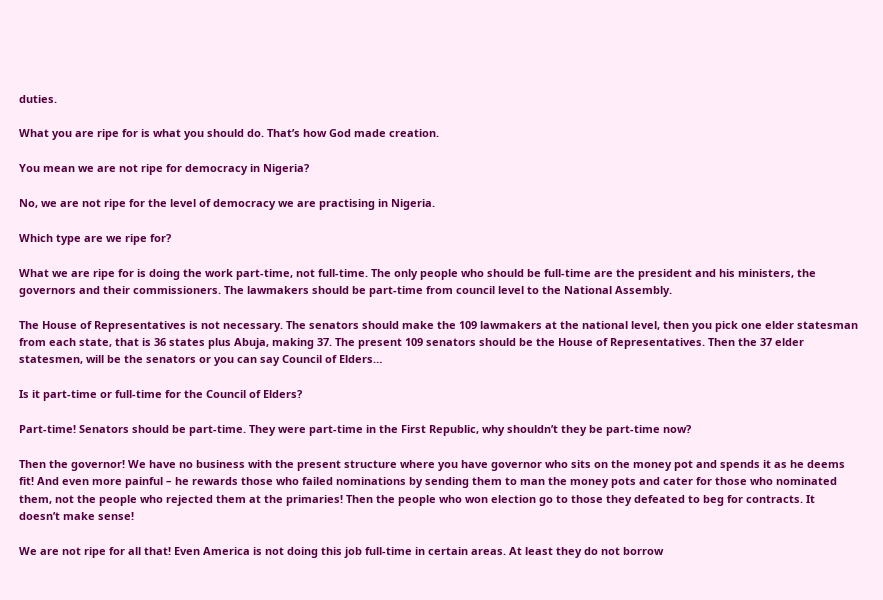duties.

What you are ripe for is what you should do. That’s how God made creation.

You mean we are not ripe for democracy in Nigeria?

No, we are not ripe for the level of democracy we are practising in Nigeria.

Which type are we ripe for?

What we are ripe for is doing the work part-time, not full-time. The only people who should be full-time are the president and his ministers, the governors and their commissioners. The lawmakers should be part-time from council level to the National Assembly.

The House of Representatives is not necessary. The senators should make the 109 lawmakers at the national level, then you pick one elder statesman from each state, that is 36 states plus Abuja, making 37. The present 109 senators should be the House of Representatives. Then the 37 elder statesmen, will be the senators or you can say Council of Elders…

Is it part-time or full-time for the Council of Elders?

Part-time! Senators should be part-time. They were part-time in the First Republic, why shouldn’t they be part-time now?

Then the governor! We have no business with the present structure where you have governor who sits on the money pot and spends it as he deems fit! And even more painful – he rewards those who failed nominations by sending them to man the money pots and cater for those who nominated them, not the people who rejected them at the primaries! Then the people who won election go to those they defeated to beg for contracts. It doesn’t make sense!

We are not ripe for all that! Even America is not doing this job full-time in certain areas. At least they do not borrow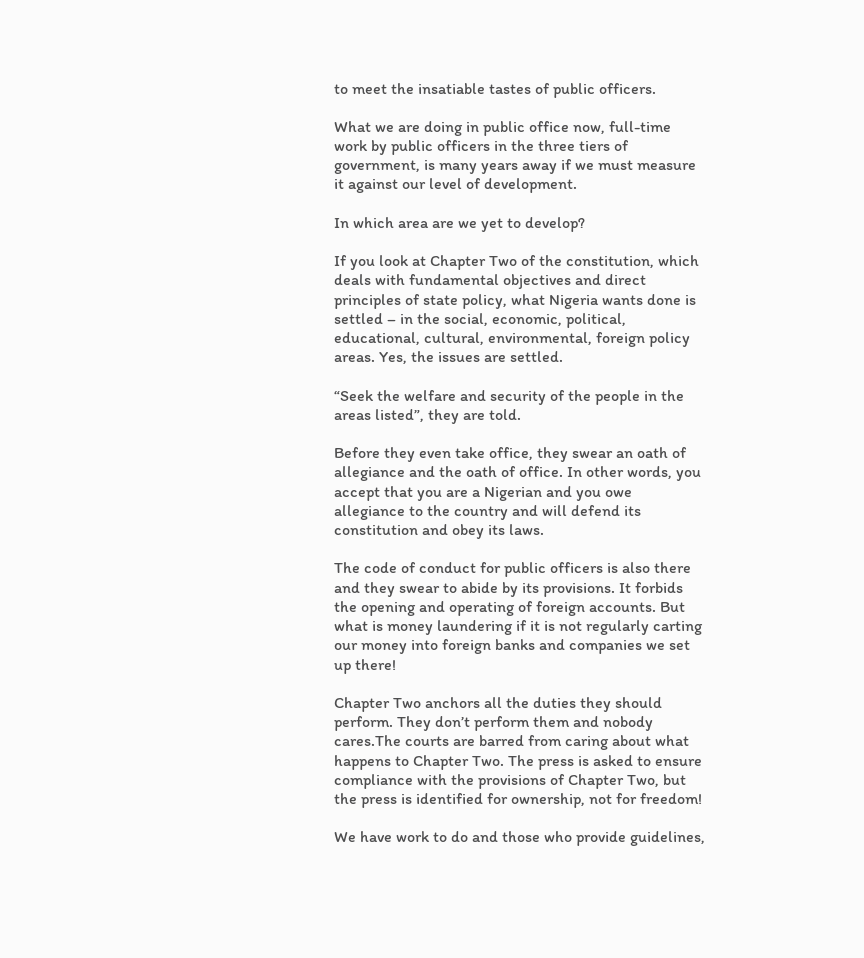to meet the insatiable tastes of public officers.

What we are doing in public office now, full-time work by public officers in the three tiers of government, is many years away if we must measure it against our level of development.

In which area are we yet to develop?

If you look at Chapter Two of the constitution, which deals with fundamental objectives and direct principles of state policy, what Nigeria wants done is settled – in the social, economic, political, educational, cultural, environmental, foreign policy areas. Yes, the issues are settled.

“Seek the welfare and security of the people in the areas listed”, they are told.

Before they even take office, they swear an oath of allegiance and the oath of office. In other words, you accept that you are a Nigerian and you owe allegiance to the country and will defend its constitution and obey its laws.

The code of conduct for public officers is also there and they swear to abide by its provisions. It forbids the opening and operating of foreign accounts. But what is money laundering if it is not regularly carting our money into foreign banks and companies we set up there!

Chapter Two anchors all the duties they should perform. They don’t perform them and nobody cares.The courts are barred from caring about what happens to Chapter Two. The press is asked to ensure compliance with the provisions of Chapter Two, but the press is identified for ownership, not for freedom!

We have work to do and those who provide guidelines,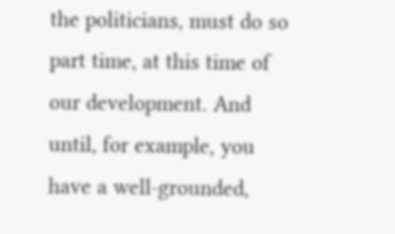the politicians, must do so part time, at this time of our development. And until, for example, you have a well-grounded,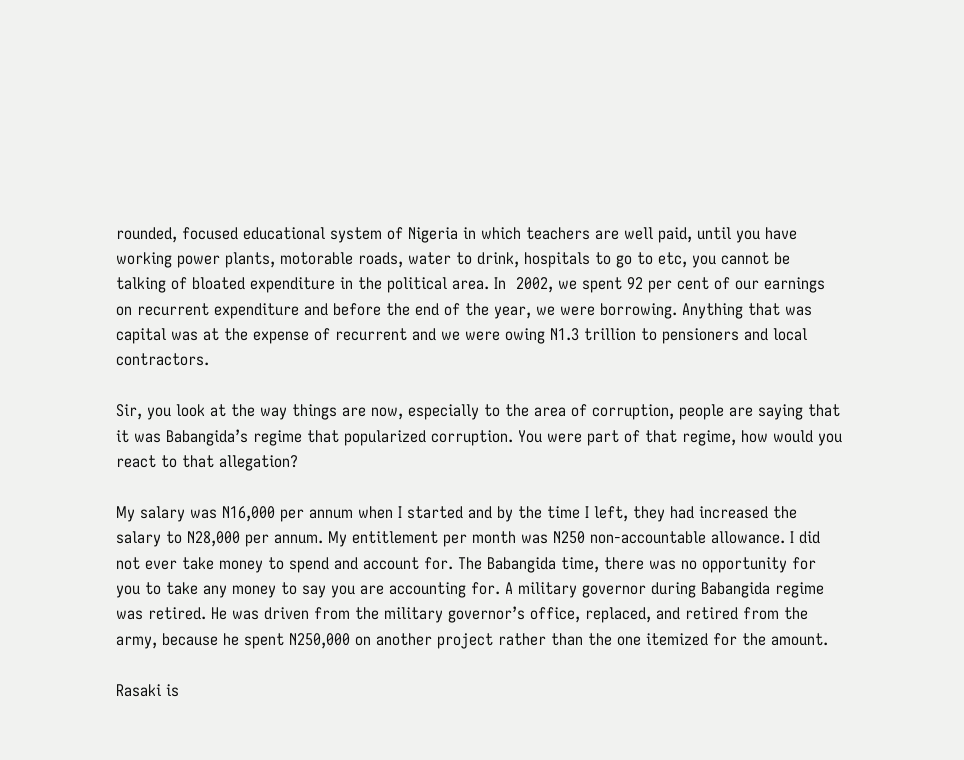rounded, focused educational system of Nigeria in which teachers are well paid, until you have working power plants, motorable roads, water to drink, hospitals to go to etc, you cannot be talking of bloated expenditure in the political area. In  2002, we spent 92 per cent of our earnings on recurrent expenditure and before the end of the year, we were borrowing. Anything that was capital was at the expense of recurrent and we were owing N1.3 trillion to pensioners and local contractors.

Sir, you look at the way things are now, especially to the area of corruption, people are saying that it was Babangida’s regime that popularized corruption. You were part of that regime, how would you react to that allegation?

My salary was N16,000 per annum when I started and by the time I left, they had increased the salary to N28,000 per annum. My entitlement per month was N250 non-accountable allowance. I did not ever take money to spend and account for. The Babangida time, there was no opportunity for you to take any money to say you are accounting for. A military governor during Babangida regime was retired. He was driven from the military governor’s office, replaced, and retired from the army, because he spent N250,000 on another project rather than the one itemized for the amount.

Rasaki is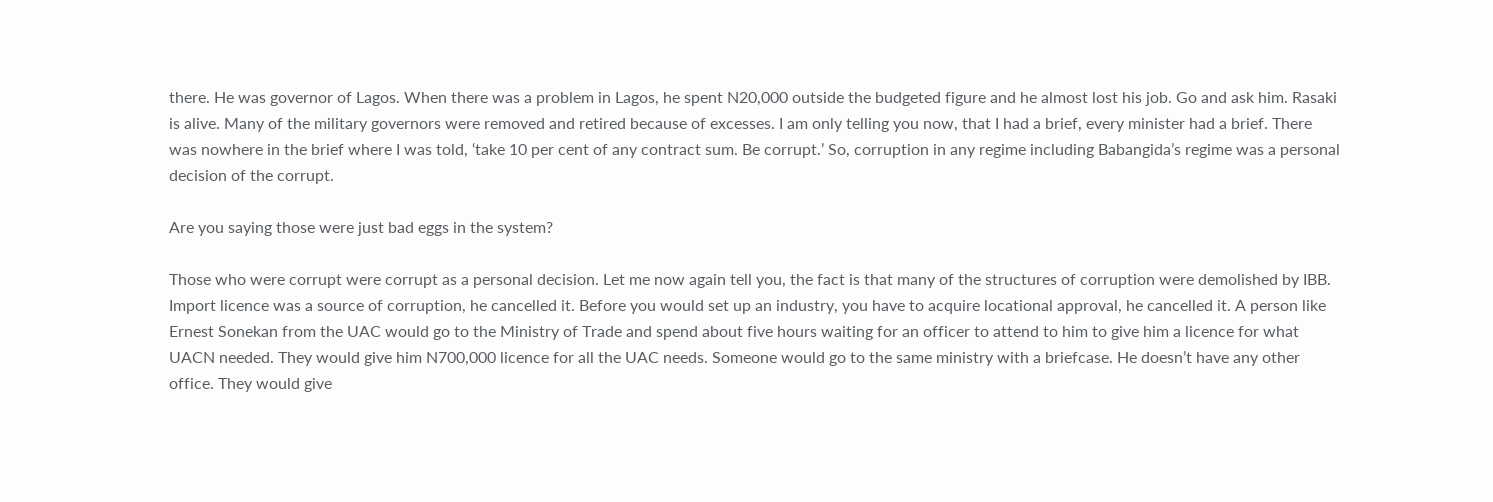there. He was governor of Lagos. When there was a problem in Lagos, he spent N20,000 outside the budgeted figure and he almost lost his job. Go and ask him. Rasaki is alive. Many of the military governors were removed and retired because of excesses. I am only telling you now, that I had a brief, every minister had a brief. There was nowhere in the brief where I was told, ‘take 10 per cent of any contract sum. Be corrupt.’ So, corruption in any regime including Babangida’s regime was a personal decision of the corrupt.

Are you saying those were just bad eggs in the system?

Those who were corrupt were corrupt as a personal decision. Let me now again tell you, the fact is that many of the structures of corruption were demolished by IBB. Import licence was a source of corruption, he cancelled it. Before you would set up an industry, you have to acquire locational approval, he cancelled it. A person like Ernest Sonekan from the UAC would go to the Ministry of Trade and spend about five hours waiting for an officer to attend to him to give him a licence for what UACN needed. They would give him N700,000 licence for all the UAC needs. Someone would go to the same ministry with a briefcase. He doesn’t have any other office. They would give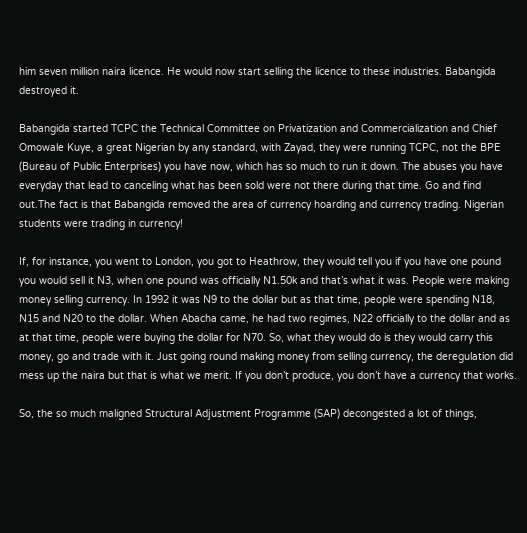him seven million naira licence. He would now start selling the licence to these industries. Babangida destroyed it.

Babangida started TCPC the Technical Committee on Privatization and Commercialization and Chief Omowale Kuye, a great Nigerian by any standard, with Zayad, they were running TCPC, not the BPE (Bureau of Public Enterprises) you have now, which has so much to run it down. The abuses you have everyday that lead to canceling what has been sold were not there during that time. Go and find out.The fact is that Babangida removed the area of currency hoarding and currency trading. Nigerian students were trading in currency!

If, for instance, you went to London, you got to Heathrow, they would tell you if you have one pound you would sell it N3, when one pound was officially N1.50k and that’s what it was. People were making money selling currency. In 1992 it was N9 to the dollar but as that time, people were spending N18, N15 and N20 to the dollar. When Abacha came, he had two regimes, N22 officially to the dollar and as at that time, people were buying the dollar for N70. So, what they would do is they would carry this money, go and trade with it. Just going round making money from selling currency, the deregulation did mess up the naira but that is what we merit. If you don’t produce, you don’t have a currency that works.

So, the so much maligned Structural Adjustment Programme (SAP) decongested a lot of things,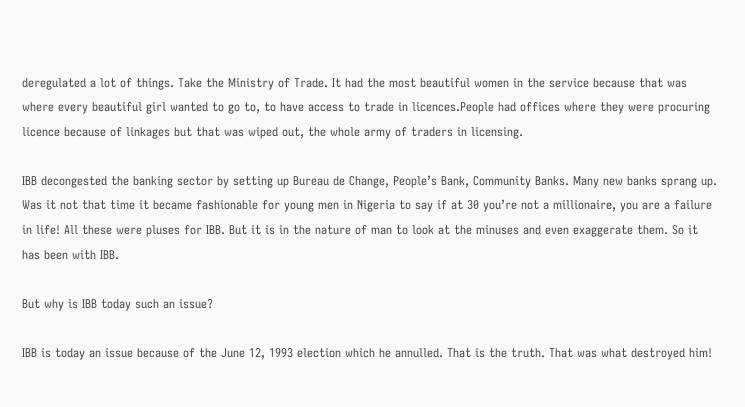deregulated a lot of things. Take the Ministry of Trade. It had the most beautiful women in the service because that was where every beautiful girl wanted to go to, to have access to trade in licences.People had offices where they were procuring licence because of linkages but that was wiped out, the whole army of traders in licensing.

IBB decongested the banking sector by setting up Bureau de Change, People’s Bank, Community Banks. Many new banks sprang up. Was it not that time it became fashionable for young men in Nigeria to say if at 30 you’re not a millionaire, you are a failure in life! All these were pluses for IBB. But it is in the nature of man to look at the minuses and even exaggerate them. So it has been with IBB.

But why is IBB today such an issue?

IBB is today an issue because of the June 12, 1993 election which he annulled. That is the truth. That was what destroyed him!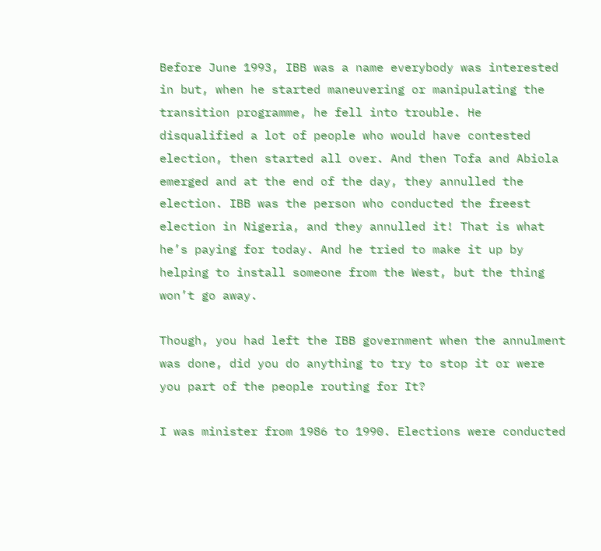Before June 1993, IBB was a name everybody was interested in but, when he started maneuvering or manipulating the transition programme, he fell into trouble. He disqualified a lot of people who would have contested election, then started all over. And then Tofa and Abiola emerged and at the end of the day, they annulled the election. IBB was the person who conducted the freest election in Nigeria, and they annulled it! That is what he’s paying for today. And he tried to make it up by helping to install someone from the West, but the thing won’t go away.

Though, you had left the IBB government when the annulment was done, did you do anything to try to stop it or were you part of the people routing for It?

I was minister from 1986 to 1990. Elections were conducted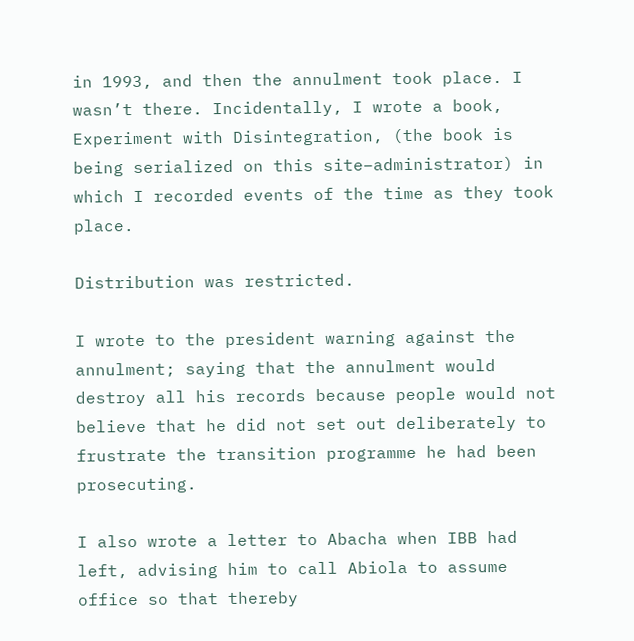in 1993, and then the annulment took place. I wasn’t there. Incidentally, I wrote a book, Experiment with Disintegration, (the book is being serialized on this site–administrator) in which I recorded events of the time as they took place.

Distribution was restricted.

I wrote to the president warning against the annulment; saying that the annulment would destroy all his records because people would not believe that he did not set out deliberately to frustrate the transition programme he had been prosecuting.

I also wrote a letter to Abacha when IBB had left, advising him to call Abiola to assume office so that thereby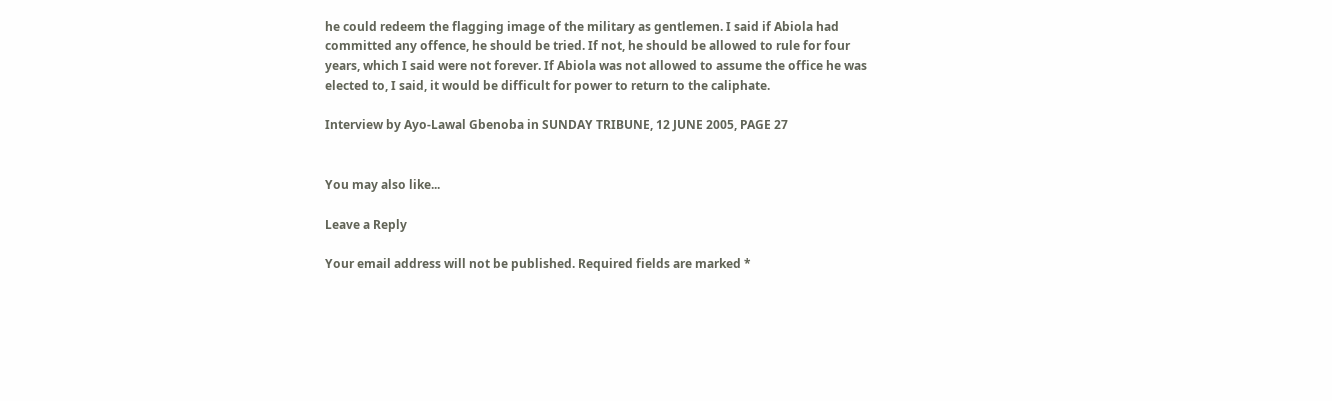he could redeem the flagging image of the military as gentlemen. I said if Abiola had committed any offence, he should be tried. If not, he should be allowed to rule for four years, which I said were not forever. If Abiola was not allowed to assume the office he was elected to, I said, it would be difficult for power to return to the caliphate.

Interview by Ayo-Lawal Gbenoba in SUNDAY TRIBUNE, 12 JUNE 2005, PAGE 27


You may also like...

Leave a Reply

Your email address will not be published. Required fields are marked *